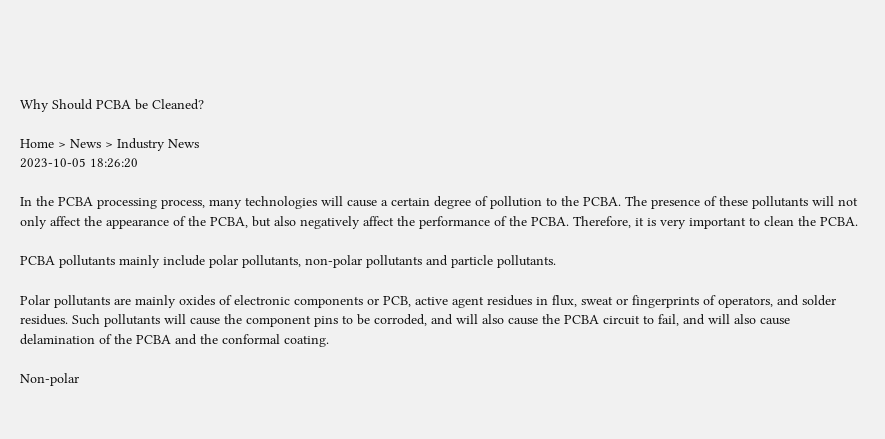Why Should PCBA be Cleaned?

Home > News > Industry News
2023-10-05 18:26:20

In the PCBA processing process, many technologies will cause a certain degree of pollution to the PCBA. The presence of these pollutants will not only affect the appearance of the PCBA, but also negatively affect the performance of the PCBA. Therefore, it is very important to clean the PCBA.

PCBA pollutants mainly include polar pollutants, non-polar pollutants and particle pollutants.

Polar pollutants are mainly oxides of electronic components or PCB, active agent residues in flux, sweat or fingerprints of operators, and solder residues. Such pollutants will cause the component pins to be corroded, and will also cause the PCBA circuit to fail, and will also cause delamination of the PCBA and the conformal coating.

Non-polar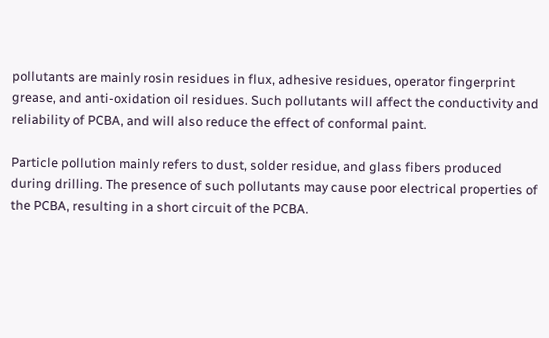pollutants are mainly rosin residues in flux, adhesive residues, operator fingerprint grease, and anti-oxidation oil residues. Such pollutants will affect the conductivity and reliability of PCBA, and will also reduce the effect of conformal paint.

Particle pollution mainly refers to dust, solder residue, and glass fibers produced during drilling. The presence of such pollutants may cause poor electrical properties of the PCBA, resulting in a short circuit of the PCBA.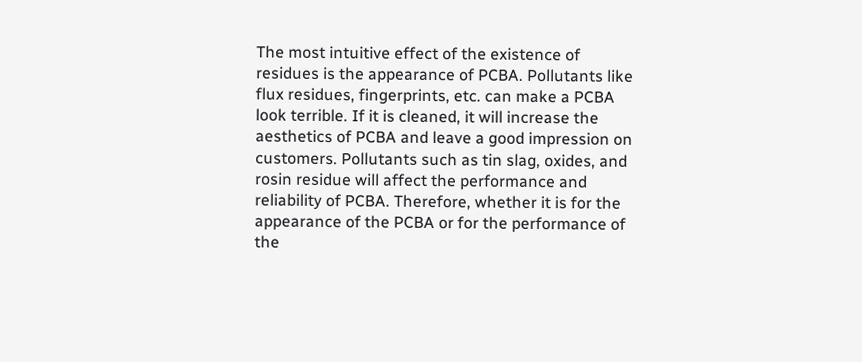The most intuitive effect of the existence of residues is the appearance of PCBA. Pollutants like flux residues, fingerprints, etc. can make a PCBA look terrible. If it is cleaned, it will increase the aesthetics of PCBA and leave a good impression on customers. Pollutants such as tin slag, oxides, and rosin residue will affect the performance and reliability of PCBA. Therefore, whether it is for the appearance of the PCBA or for the performance of the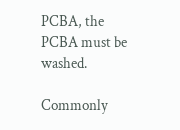PCBA, the PCBA must be washed.

Commonly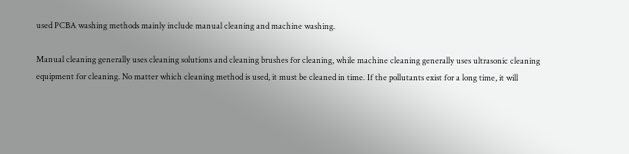used PCBA washing methods mainly include manual cleaning and machine washing.

Manual cleaning generally uses cleaning solutions and cleaning brushes for cleaning, while machine cleaning generally uses ultrasonic cleaning equipment for cleaning. No matter which cleaning method is used, it must be cleaned in time. If the pollutants exist for a long time, it will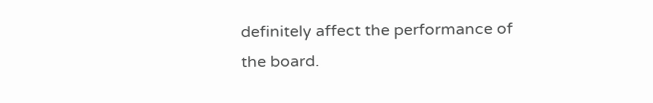definitely affect the performance of the board.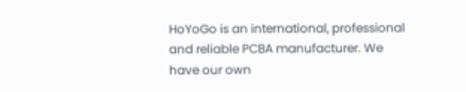HoYoGo is an international, professional and reliable PCBA manufacturer. We have our own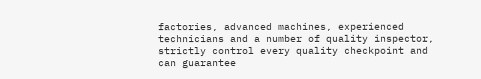factories, advanced machines, experienced technicians and a number of quality inspector, strictly control every quality checkpoint and can guarantee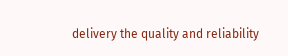delivery the quality and reliability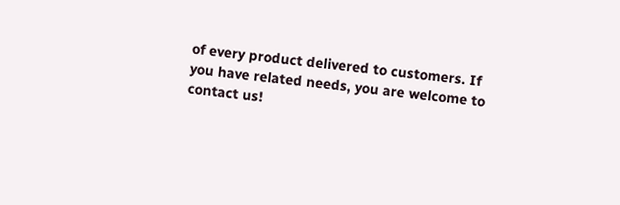of every product delivered to customers. If you have related needs, you are welcome to contact us!